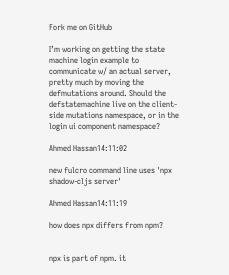Fork me on GitHub

I’m working on getting the state machine login example to communicate w/ an actual server, pretty much by moving the defmutations around. Should the defstatemachine live on the client-side mutations namespace, or in the login ui component namespace?

Ahmed Hassan14:11:02

new fulcro command line uses 'npx shadow-cljs server'

Ahmed Hassan14:11:19

how does npx differs from npm?


npx is part of npm. it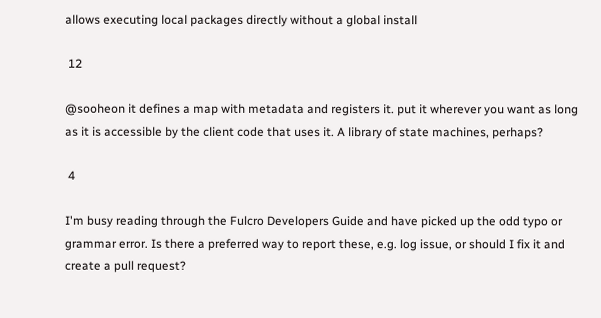allows executing local packages directly without a global install

 12

@sooheon it defines a map with metadata and registers it. put it wherever you want as long as it is accessible by the client code that uses it. A library of state machines, perhaps?

 4

I'm busy reading through the Fulcro Developers Guide and have picked up the odd typo or grammar error. Is there a preferred way to report these, e.g. log issue, or should I fix it and create a pull request?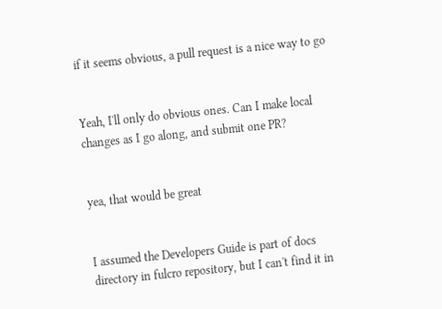if it seems obvious, a pull request is a nice way to go


Yeah, I'll only do obvious ones. Can I make local changes as I go along, and submit one PR?


yea, that would be great


I assumed the Developers Guide is part of docs directory in fulcro repository, but I can't find it in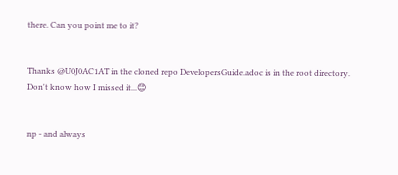there. Can you point me to it?


Thanks @U0J0AC1AT in the cloned repo DevelopersGuide.adoc is in the root directory. Don't know how I missed it...😊


np - and always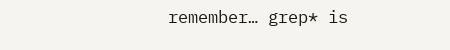remember… grep* is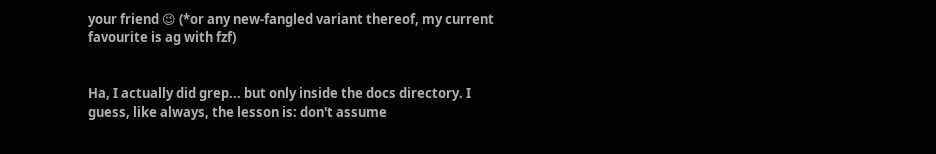your friend 😉 (*or any new-fangled variant thereof, my current favourite is ag with fzf)


Ha, I actually did grep... but only inside the docs directory. I guess, like always, the lesson is: don't assume